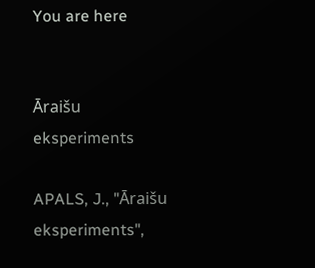You are here


Āraišu eksperiments

APALS, J., "Āraišu eksperiments",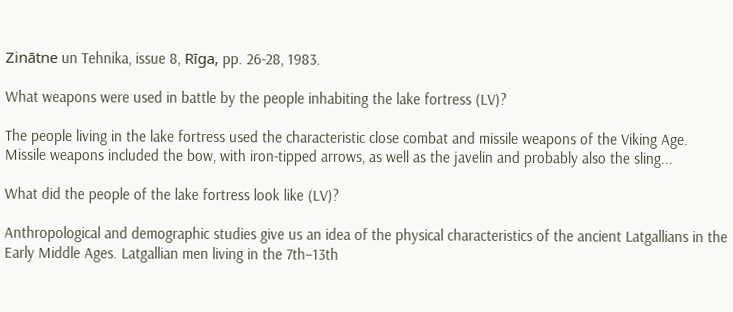Zinātne un Tehnika, issue 8, Rīga, pp. 26-28, 1983.

What weapons were used in battle by the people inhabiting the lake fortress (LV)?

The people living in the lake fortress used the characteristic close combat and missile weapons of the Viking Age. Missile weapons included the bow, with iron-tipped arrows, as well as the javelin and probably also the sling...

What did the people of the lake fortress look like (LV)?

Anthropological and demographic studies give us an idea of the physical characteristics of the ancient Latgallians in the Early Middle Ages. Latgallian men living in the 7th–13th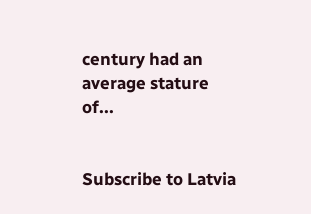century had an average stature of...


Subscribe to Latvia